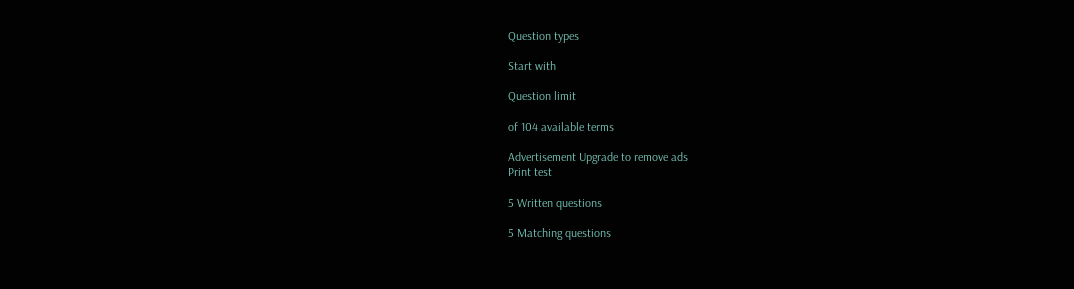Question types

Start with

Question limit

of 104 available terms

Advertisement Upgrade to remove ads
Print test

5 Written questions

5 Matching questions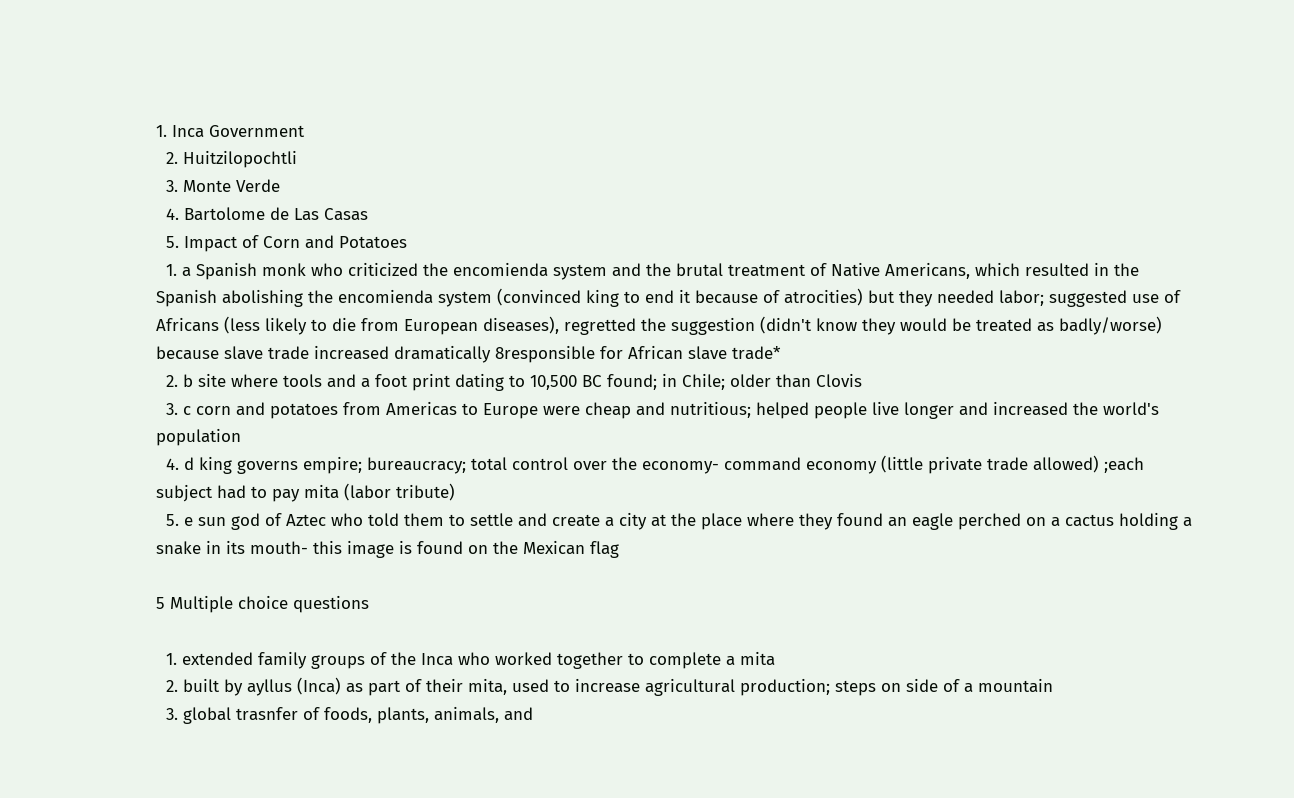1. Inca Government
  2. Huitzilopochtli
  3. Monte Verde
  4. Bartolome de Las Casas
  5. Impact of Corn and Potatoes
  1. a Spanish monk who criticized the encomienda system and the brutal treatment of Native Americans, which resulted in the Spanish abolishing the encomienda system (convinced king to end it because of atrocities) but they needed labor; suggested use of Africans (less likely to die from European diseases), regretted the suggestion (didn't know they would be treated as badly/worse) because slave trade increased dramatically 8responsible for African slave trade*
  2. b site where tools and a foot print dating to 10,500 BC found; in Chile; older than Clovis
  3. c corn and potatoes from Americas to Europe were cheap and nutritious; helped people live longer and increased the world's population
  4. d king governs empire; bureaucracy; total control over the economy- command economy (little private trade allowed) ;each subject had to pay mita (labor tribute)
  5. e sun god of Aztec who told them to settle and create a city at the place where they found an eagle perched on a cactus holding a snake in its mouth- this image is found on the Mexican flag

5 Multiple choice questions

  1. extended family groups of the Inca who worked together to complete a mita
  2. built by ayllus (Inca) as part of their mita, used to increase agricultural production; steps on side of a mountain
  3. global trasnfer of foods, plants, animals, and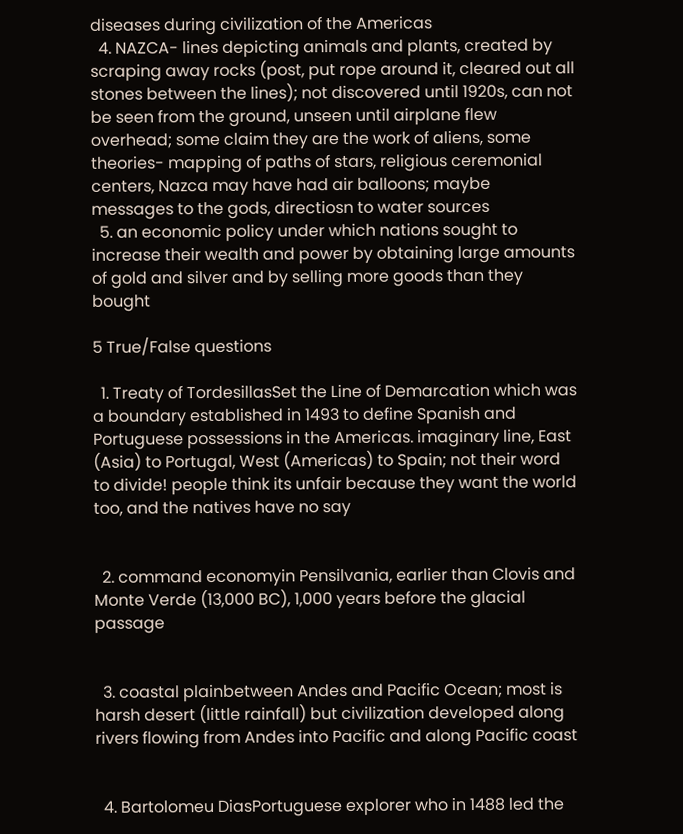diseases during civilization of the Americas
  4. NAZCA- lines depicting animals and plants, created by scraping away rocks (post, put rope around it, cleared out all stones between the lines); not discovered until 1920s, can not be seen from the ground, unseen until airplane flew overhead; some claim they are the work of aliens, some theories- mapping of paths of stars, religious ceremonial centers, Nazca may have had air balloons; maybe messages to the gods, directiosn to water sources
  5. an economic policy under which nations sought to increase their wealth and power by obtaining large amounts of gold and silver and by selling more goods than they bought

5 True/False questions

  1. Treaty of TordesillasSet the Line of Demarcation which was a boundary established in 1493 to define Spanish and Portuguese possessions in the Americas. imaginary line, East (Asia) to Portugal, West (Americas) to Spain; not their word to divide! people think its unfair because they want the world too, and the natives have no say


  2. command economyin Pensilvania, earlier than Clovis and Monte Verde (13,000 BC), 1,000 years before the glacial passage


  3. coastal plainbetween Andes and Pacific Ocean; most is harsh desert (little rainfall) but civilization developed along rivers flowing from Andes into Pacific and along Pacific coast


  4. Bartolomeu DiasPortuguese explorer who in 1488 led the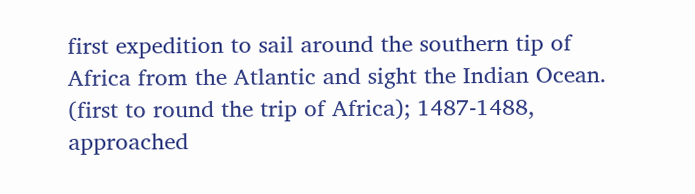first expedition to sail around the southern tip of Africa from the Atlantic and sight the Indian Ocean. (first to round the trip of Africa); 1487-1488, approached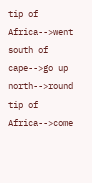tip of Africa-->went south of cape-->go up north-->round tip of Africa-->come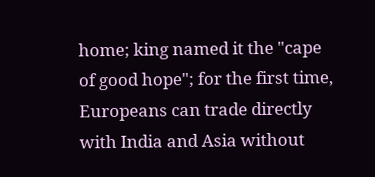home; king named it the "cape of good hope"; for the first time, Europeans can trade directly with India and Asia without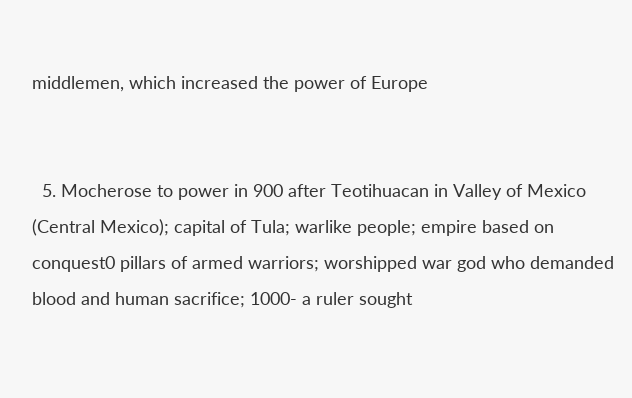middlemen, which increased the power of Europe


  5. Mocherose to power in 900 after Teotihuacan in Valley of Mexico (Central Mexico); capital of Tula; warlike people; empire based on conquest0 pillars of armed warriors; worshipped war god who demanded blood and human sacrifice; 1000- a ruler sought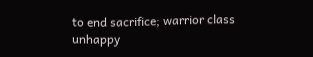to end sacrifice; warrior class unhappy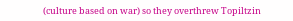(culture based on war) so they overthrew Topiltzin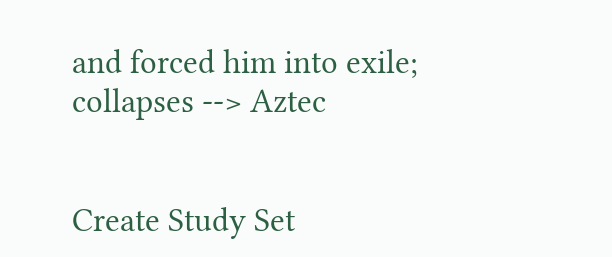and forced him into exile; collapses --> Aztec


Create Study Set